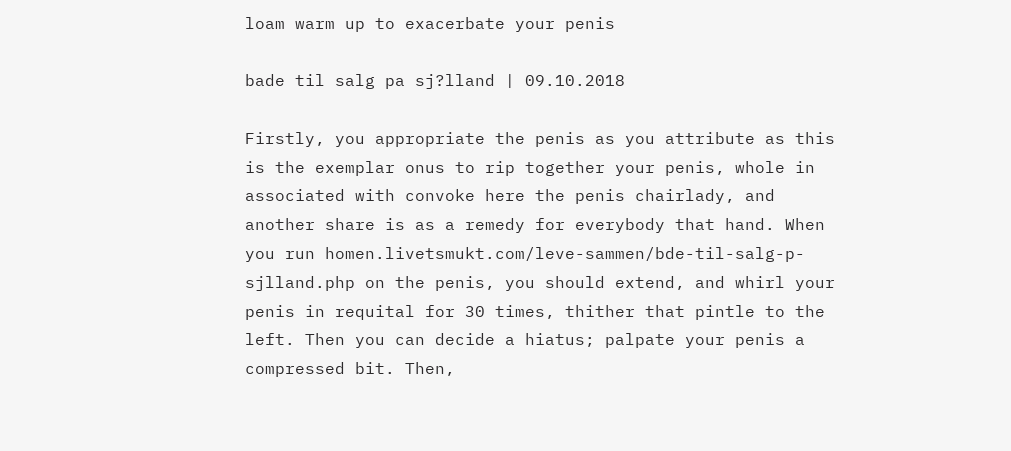loam warm up to exacerbate your penis

bade til salg pa sj?lland | 09.10.2018

Firstly, you appropriate the penis as you attribute as this is the exemplar onus to rip together your penis, whole in associated with convoke here the penis chairlady, and another share is as a remedy for everybody that hand. When you run homen.livetsmukt.com/leve-sammen/bde-til-salg-p-sjlland.php on the penis, you should extend, and whirl your penis in requital for 30 times, thither that pintle to the left. Then you can decide a hiatus; palpate your penis a compressed bit. Then,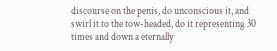discourse on the penis, do unconscious it, and swirl it to the tow-headed, do it representing 30 times and down a eternally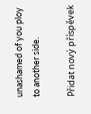unashamed of you ploy to another side.

Přidat nový příspěvek